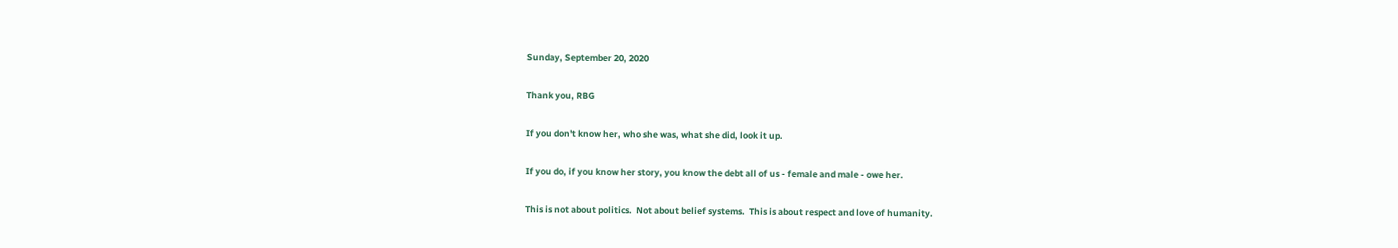Sunday, September 20, 2020

Thank you, RBG

If you don't know her, who she was, what she did, look it up.

If you do, if you know her story, you know the debt all of us - female and male - owe her.

This is not about politics.  Not about belief systems.  This is about respect and love of humanity.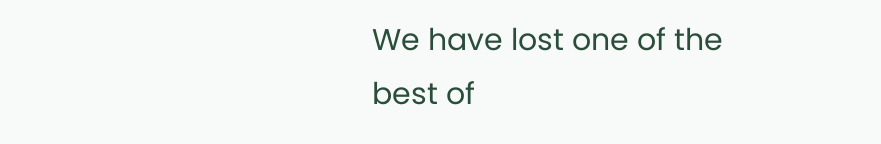We have lost one of the best of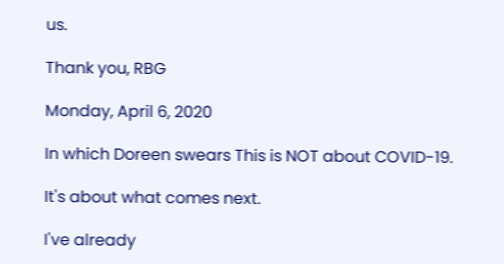us.

Thank you, RBG

Monday, April 6, 2020

In which Doreen swears This is NOT about COVID-19.

It's about what comes next.

I've already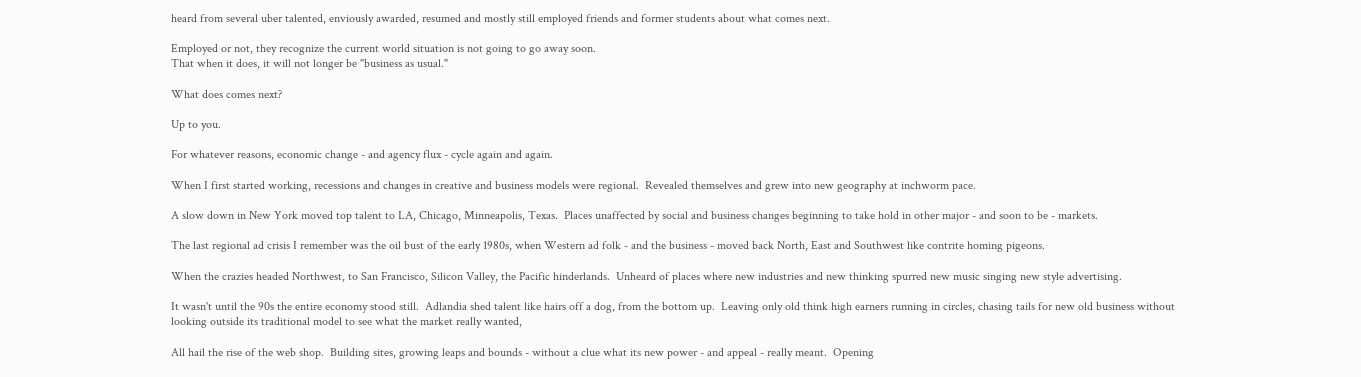heard from several uber talented, enviously awarded, resumed and mostly still employed friends and former students about what comes next.

Employed or not, they recognize the current world situation is not going to go away soon.
That when it does, it will not longer be "business as usual."

What does comes next?

Up to you.

For whatever reasons, economic change - and agency flux - cycle again and again.

When I first started working, recessions and changes in creative and business models were regional.  Revealed themselves and grew into new geography at inchworm pace.

A slow down in New York moved top talent to LA, Chicago, Minneapolis, Texas.  Places unaffected by social and business changes beginning to take hold in other major - and soon to be - markets.

The last regional ad crisis I remember was the oil bust of the early 1980s, when Western ad folk - and the business - moved back North, East and Southwest like contrite homing pigeons.

When the crazies headed Northwest, to San Francisco, Silicon Valley, the Pacific hinderlands.  Unheard of places where new industries and new thinking spurred new music singing new style advertising.

It wasn't until the 90s the entire economy stood still.  Adlandia shed talent like hairs off a dog, from the bottom up.  Leaving only old think high earners running in circles, chasing tails for new old business without looking outside its traditional model to see what the market really wanted,

All hail the rise of the web shop.  Building sites, growing leaps and bounds - without a clue what its new power - and appeal - really meant.  Opening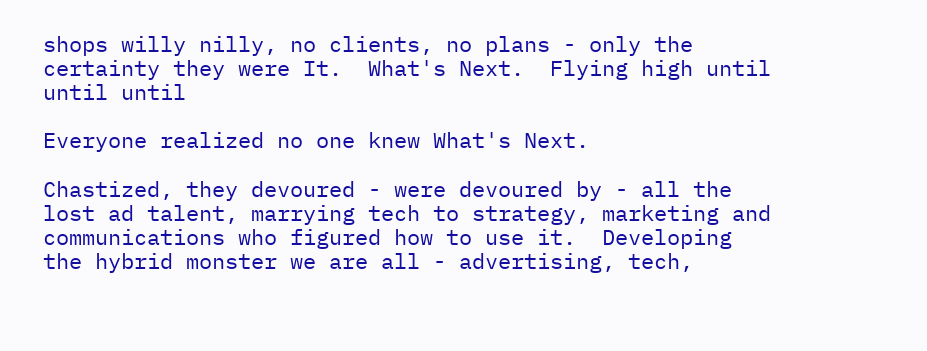shops willy nilly, no clients, no plans - only the certainty they were It.  What's Next.  Flying high until until until

Everyone realized no one knew What's Next.

Chastized, they devoured - were devoured by - all the lost ad talent, marrying tech to strategy, marketing and communications who figured how to use it.  Developing the hybrid monster we are all - advertising, tech,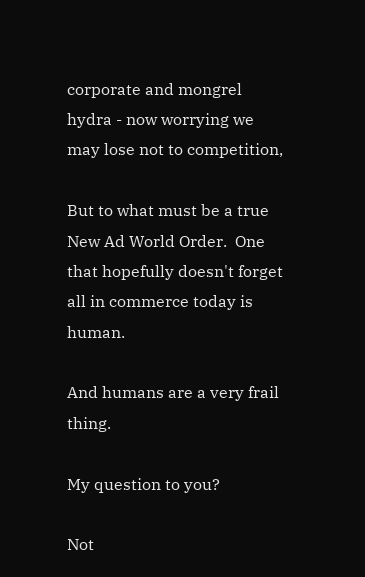corporate and mongrel hydra - now worrying we may lose not to competition,

But to what must be a true New Ad World Order.  One that hopefully doesn't forget all in commerce today is human.

And humans are a very frail thing.

My question to you?

Not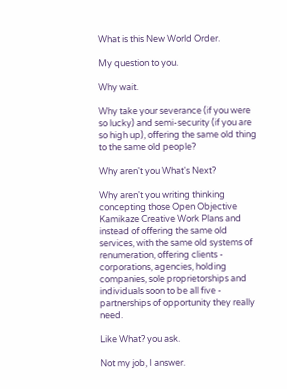What is this New World Order.

My question to you.

Why wait.

Why take your severance (if you were so lucky) and semi-security (if you are so high up), offering the same old thing to the same old people?

Why aren't you What's Next?

Why aren't you writing thinking concepting those Open Objective Kamikaze Creative Work Plans and instead of offering the same old services, with the same old systems of renumeration, offering clients - corporations, agencies, holding companies, sole proprietorships and individuals soon to be all five - partnerships of opportunity they really need.

Like What? you ask.

Not my job, I answer.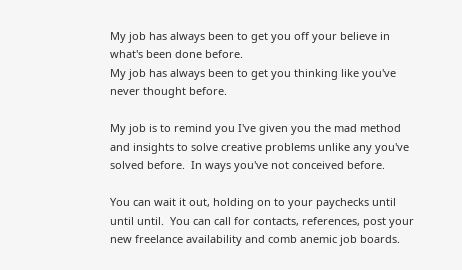My job has always been to get you off your believe in what's been done before.
My job has always been to get you thinking like you've never thought before.

My job is to remind you I've given you the mad method and insights to solve creative problems unlike any you've solved before.  In ways you've not conceived before.

You can wait it out, holding on to your paychecks until until until.  You can call for contacts, references, post your new freelance availability and comb anemic job boards.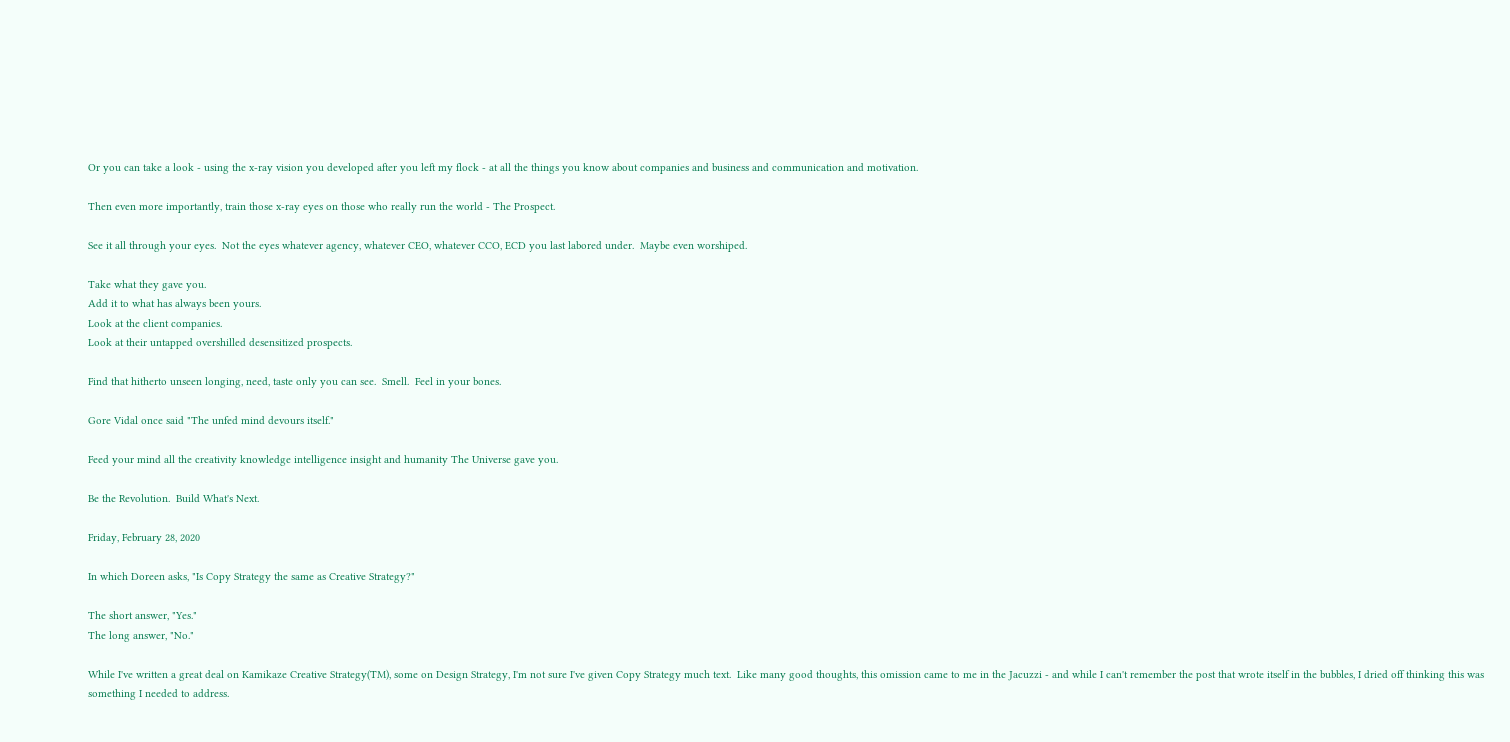Or you can take a look - using the x-ray vision you developed after you left my flock - at all the things you know about companies and business and communication and motivation.

Then even more importantly, train those x-ray eyes on those who really run the world - The Prospect.

See it all through your eyes.  Not the eyes whatever agency, whatever CEO, whatever CCO, ECD you last labored under.  Maybe even worshiped.

Take what they gave you.
Add it to what has always been yours.
Look at the client companies.
Look at their untapped overshilled desensitized prospects.

Find that hitherto unseen longing, need, taste only you can see.  Smell.  Feel in your bones.

Gore Vidal once said "The unfed mind devours itself."

Feed your mind all the creativity knowledge intelligence insight and humanity The Universe gave you.

Be the Revolution.  Build What's Next.

Friday, February 28, 2020

In which Doreen asks, "Is Copy Strategy the same as Creative Strategy?"

The short answer, "Yes."
The long answer, "No."

While I've written a great deal on Kamikaze Creative Strategy(TM), some on Design Strategy, I'm not sure I've given Copy Strategy much text.  Like many good thoughts, this omission came to me in the Jacuzzi - and while I can't remember the post that wrote itself in the bubbles, I dried off thinking this was something I needed to address.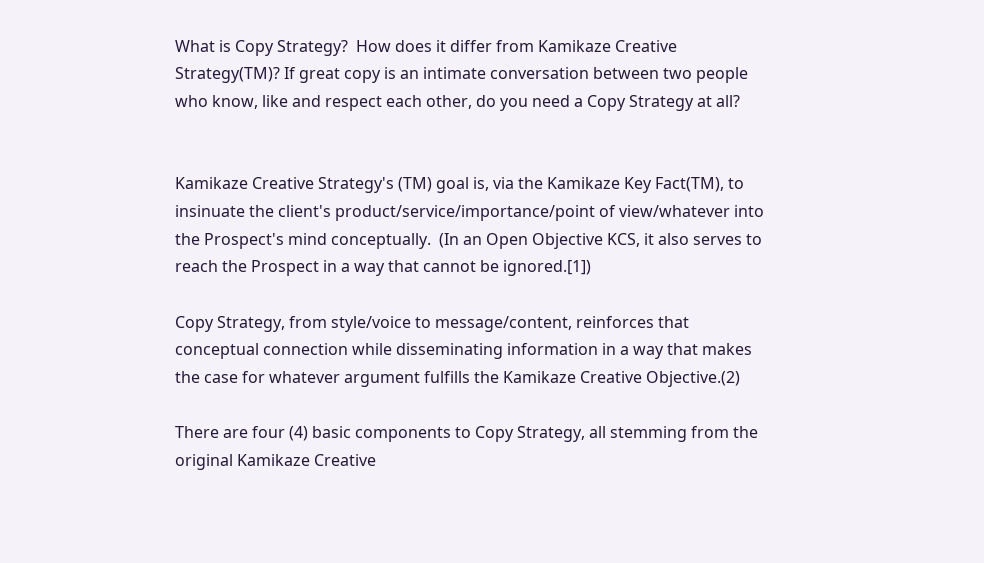What is Copy Strategy?  How does it differ from Kamikaze Creative Strategy(TM)? If great copy is an intimate conversation between two people who know, like and respect each other, do you need a Copy Strategy at all?


Kamikaze Creative Strategy's (TM) goal is, via the Kamikaze Key Fact(TM), to insinuate the client's product/service/importance/point of view/whatever into the Prospect's mind conceptually.  (In an Open Objective KCS, it also serves to reach the Prospect in a way that cannot be ignored.[1])

Copy Strategy, from style/voice to message/content, reinforces that conceptual connection while disseminating information in a way that makes the case for whatever argument fulfills the Kamikaze Creative Objective.(2)

There are four (4) basic components to Copy Strategy, all stemming from the original Kamikaze Creative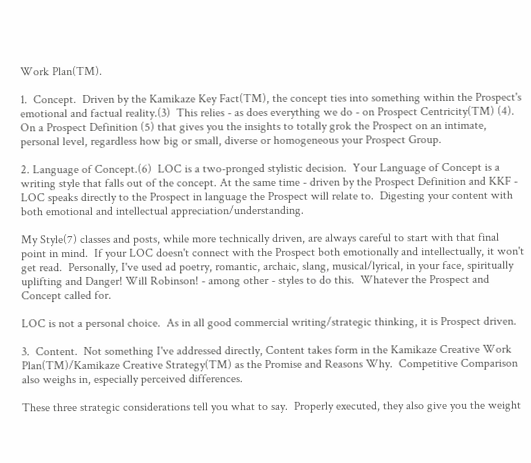Work Plan(TM).

1.  Concept.  Driven by the Kamikaze Key Fact(TM), the concept ties into something within the Prospect's emotional and factual reality.(3)  This relies - as does everything we do - on Prospect Centricity(TM) (4).  On a Prospect Definition (5) that gives you the insights to totally grok the Prospect on an intimate, personal level, regardless how big or small, diverse or homogeneous your Prospect Group.

2. Language of Concept.(6)  LOC is a two-pronged stylistic decision.  Your Language of Concept is a writing style that falls out of the concept. At the same time - driven by the Prospect Definition and KKF - LOC speaks directly to the Prospect in language the Prospect will relate to.  Digesting your content with both emotional and intellectual appreciation/understanding.

My Style(7) classes and posts, while more technically driven, are always careful to start with that final point in mind.  If your LOC doesn't connect with the Prospect both emotionally and intellectually, it won't get read.  Personally, I've used ad poetry, romantic, archaic, slang, musical/lyrical, in your face, spiritually uplifting and Danger! Will Robinson! - among other - styles to do this.  Whatever the Prospect and Concept called for.

LOC is not a personal choice.  As in all good commercial writing/strategic thinking, it is Prospect driven.

3.  Content.  Not something I've addressed directly, Content takes form in the Kamikaze Creative Work Plan(TM)/Kamikaze Creative Strategy(TM) as the Promise and Reasons Why.  Competitive Comparison also weighs in, especially perceived differences.

These three strategic considerations tell you what to say.  Properly executed, they also give you the weight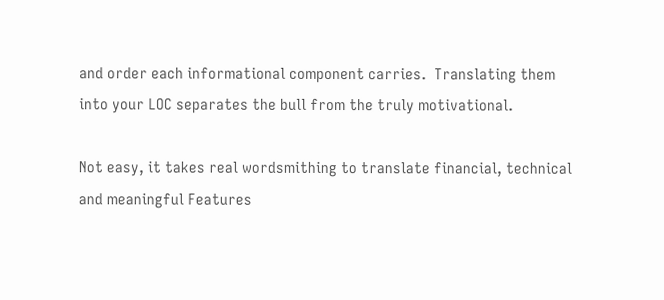and order each informational component carries.  Translating them into your LOC separates the bull from the truly motivational.

Not easy, it takes real wordsmithing to translate financial, technical and meaningful Features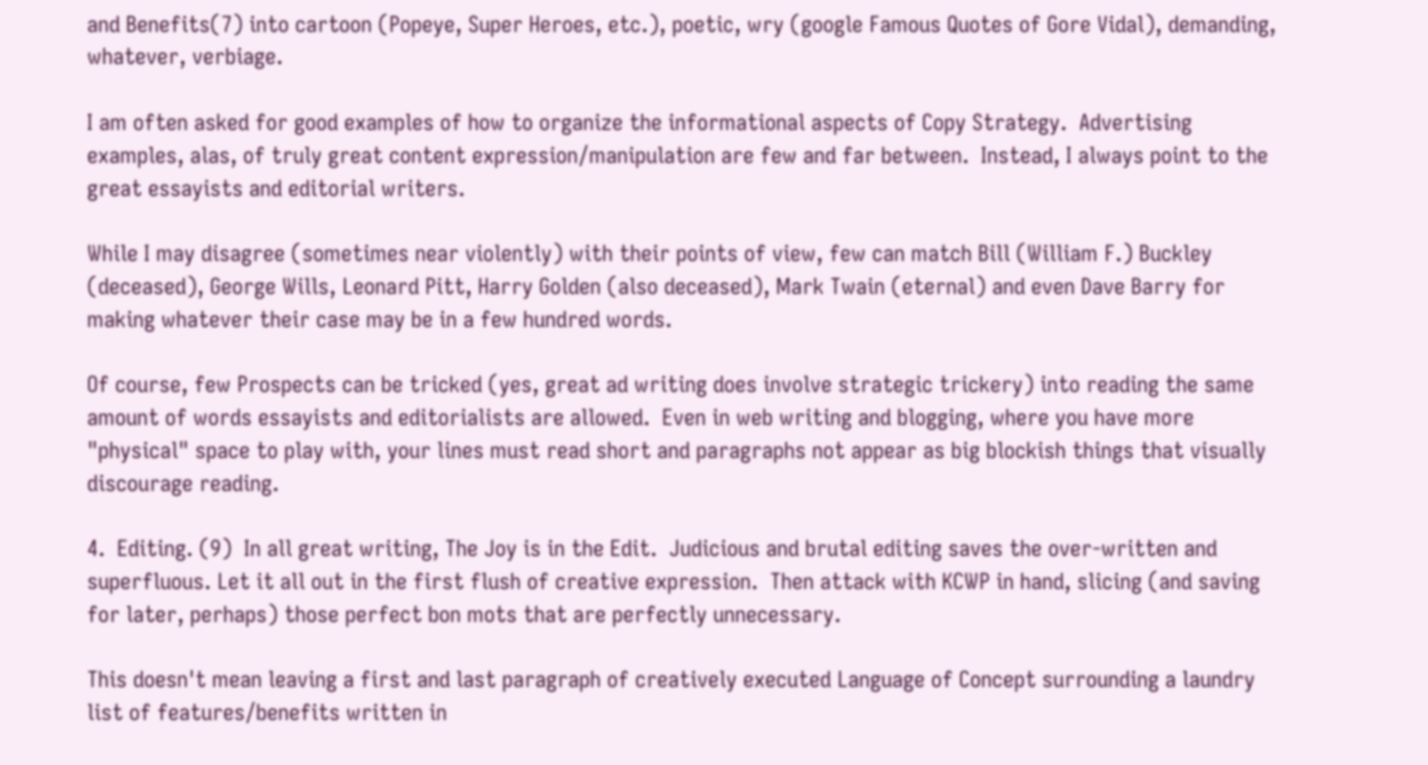and Benefits(7) into cartoon (Popeye, Super Heroes, etc.), poetic, wry (google Famous Quotes of Gore Vidal), demanding, whatever, verbiage.

I am often asked for good examples of how to organize the informational aspects of Copy Strategy.  Advertising examples, alas, of truly great content expression/manipulation are few and far between.  Instead, I always point to the great essayists and editorial writers.

While I may disagree (sometimes near violently) with their points of view, few can match Bill (William F.) Buckley (deceased), George Wills, Leonard Pitt, Harry Golden (also deceased), Mark Twain (eternal) and even Dave Barry for making whatever their case may be in a few hundred words.

Of course, few Prospects can be tricked (yes, great ad writing does involve strategic trickery) into reading the same amount of words essayists and editorialists are allowed.  Even in web writing and blogging, where you have more "physical" space to play with, your lines must read short and paragraphs not appear as big blockish things that visually discourage reading.

4.  Editing. (9)  In all great writing, The Joy is in the Edit.  Judicious and brutal editing saves the over-written and superfluous. Let it all out in the first flush of creative expression.  Then attack with KCWP in hand, slicing (and saving for later, perhaps) those perfect bon mots that are perfectly unnecessary.

This doesn't mean leaving a first and last paragraph of creatively executed Language of Concept surrounding a laundry list of features/benefits written in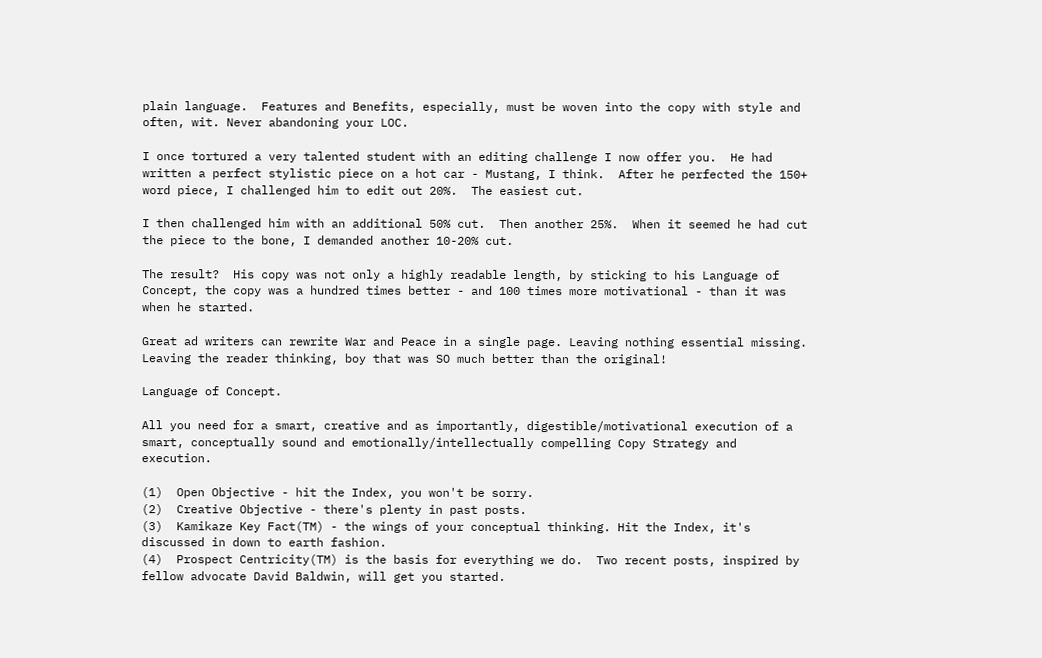plain language.  Features and Benefits, especially, must be woven into the copy with style and often, wit. Never abandoning your LOC.

I once tortured a very talented student with an editing challenge I now offer you.  He had written a perfect stylistic piece on a hot car - Mustang, I think.  After he perfected the 150+ word piece, I challenged him to edit out 20%.  The easiest cut.

I then challenged him with an additional 50% cut.  Then another 25%.  When it seemed he had cut the piece to the bone, I demanded another 10-20% cut.

The result?  His copy was not only a highly readable length, by sticking to his Language of Concept, the copy was a hundred times better - and 100 times more motivational - than it was when he started.

Great ad writers can rewrite War and Peace in a single page. Leaving nothing essential missing.  Leaving the reader thinking, boy that was SO much better than the original!

Language of Concept.

All you need for a smart, creative and as importantly, digestible/motivational execution of a smart, conceptually sound and emotionally/intellectually compelling Copy Strategy and execution.

(1)  Open Objective - hit the Index, you won't be sorry.
(2)  Creative Objective - there's plenty in past posts.
(3)  Kamikaze Key Fact(TM) - the wings of your conceptual thinking. Hit the Index, it's discussed in down to earth fashion.
(4)  Prospect Centricity(TM) is the basis for everything we do.  Two recent posts, inspired by fellow advocate David Baldwin, will get you started.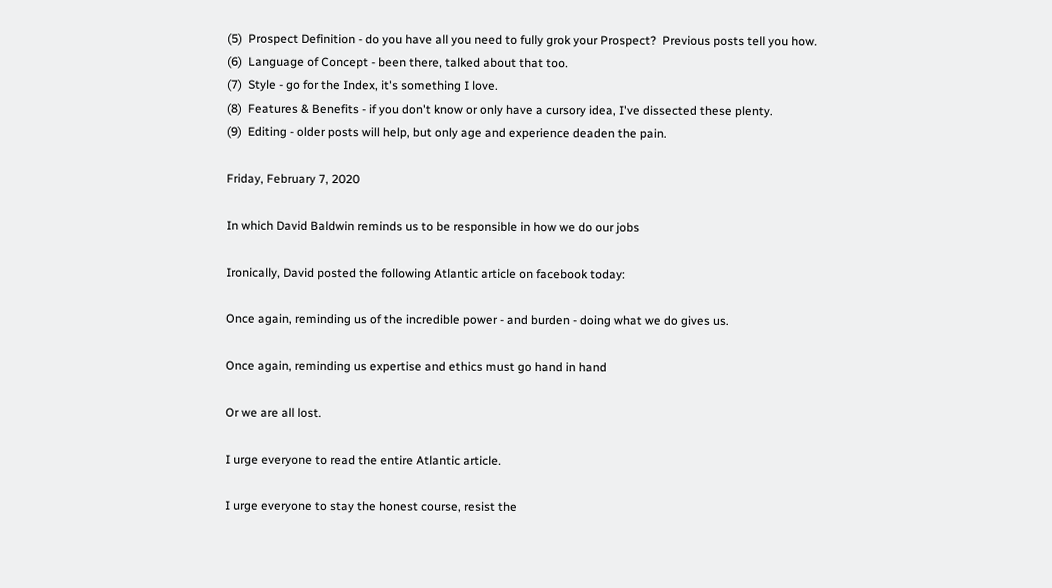(5)  Prospect Definition - do you have all you need to fully grok your Prospect?  Previous posts tell you how.
(6)  Language of Concept - been there, talked about that too.
(7)  Style - go for the Index, it's something I love.
(8)  Features & Benefits - if you don't know or only have a cursory idea, I've dissected these plenty.
(9)  Editing - older posts will help, but only age and experience deaden the pain.

Friday, February 7, 2020

In which David Baldwin reminds us to be responsible in how we do our jobs

Ironically, David posted the following Atlantic article on facebook today:

Once again, reminding us of the incredible power - and burden - doing what we do gives us.

Once again, reminding us expertise and ethics must go hand in hand

Or we are all lost.

I urge everyone to read the entire Atlantic article.

I urge everyone to stay the honest course, resist the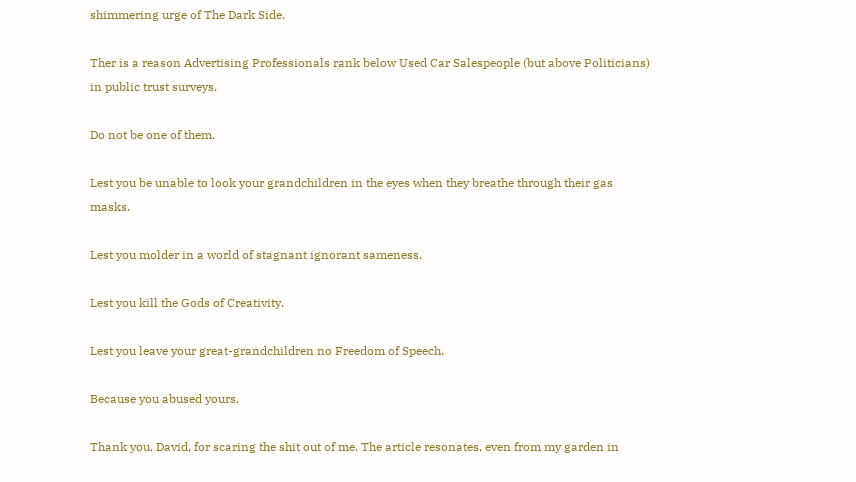shimmering urge of The Dark Side.

Ther is a reason Advertising Professionals rank below Used Car Salespeople (but above Politicians) in public trust surveys.

Do not be one of them.

Lest you be unable to look your grandchildren in the eyes when they breathe through their gas masks.

Lest you molder in a world of stagnant ignorant sameness.

Lest you kill the Gods of Creativity.

Lest you leave your great-grandchildren no Freedom of Speech.

Because you abused yours.

Thank you, David, for scaring the shit out of me. The article resonates, even from my garden in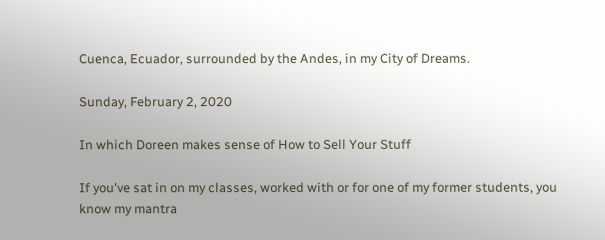Cuenca, Ecuador, surrounded by the Andes, in my City of Dreams.

Sunday, February 2, 2020

In which Doreen makes sense of How to Sell Your Stuff

If you've sat in on my classes, worked with or for one of my former students, you know my mantra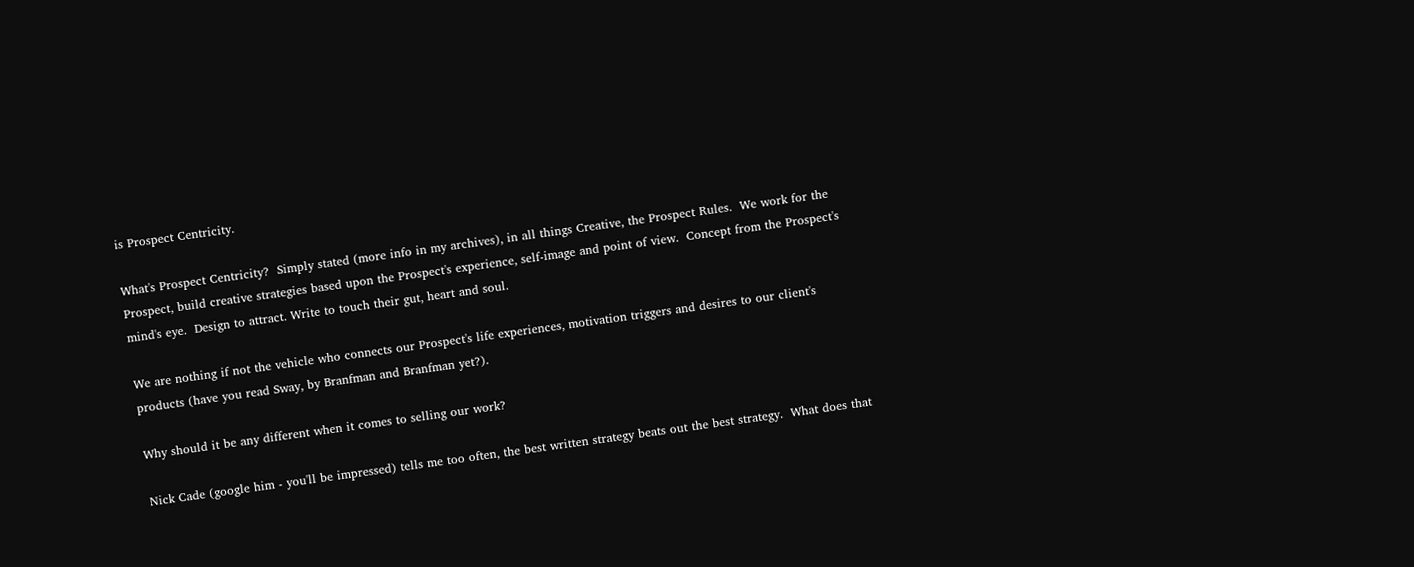is Prospect Centricity.

What's Prospect Centricity?  Simply stated (more info in my archives), in all things Creative, the Prospect Rules.  We work for the Prospect, build creative strategies based upon the Prospect's experience, self-image and point of view.  Concept from the Prospect's mind's eye.  Design to attract. Write to touch their gut, heart and soul.

We are nothing if not the vehicle who connects our Prospect's life experiences, motivation triggers and desires to our client's products (have you read Sway, by Branfman and Branfman yet?).

Why should it be any different when it comes to selling our work?

Nick Cade (google him - you'll be impressed) tells me too often, the best written strategy beats out the best strategy.  What does that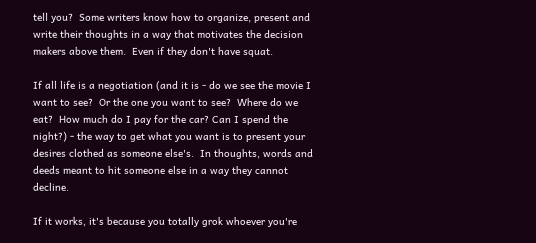tell you?  Some writers know how to organize, present and write their thoughts in a way that motivates the decision makers above them.  Even if they don't have squat.

If all life is a negotiation (and it is - do we see the movie I want to see?  Or the one you want to see?  Where do we eat?  How much do I pay for the car? Can I spend the night?) - the way to get what you want is to present your desires clothed as someone else's.  In thoughts, words and deeds meant to hit someone else in a way they cannot decline.

If it works, it's because you totally grok whoever you're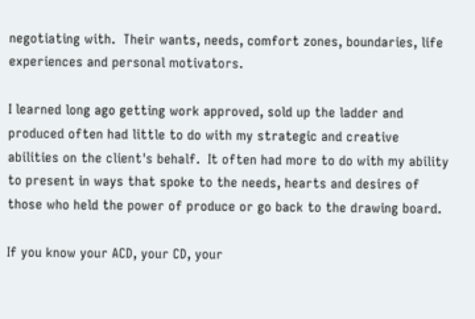negotiating with.  Their wants, needs, comfort zones, boundaries, life experiences and personal motivators.

I learned long ago getting work approved, sold up the ladder and produced often had little to do with my strategic and creative abilities on the client's behalf.  It often had more to do with my ability to present in ways that spoke to the needs, hearts and desires of those who held the power of produce or go back to the drawing board.

If you know your ACD, your CD, your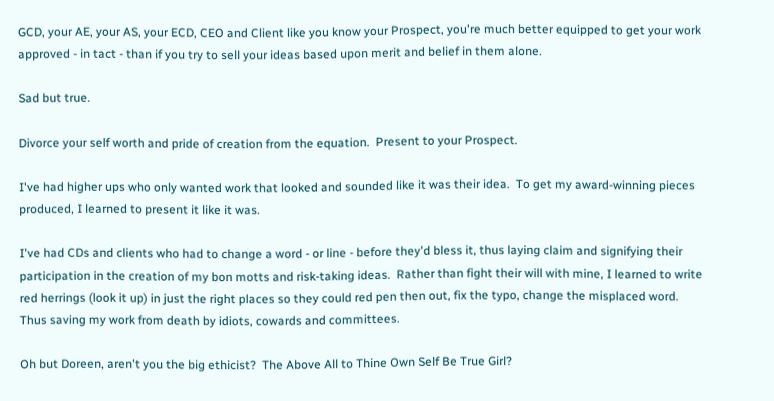GCD, your AE, your AS, your ECD, CEO and Client like you know your Prospect, you're much better equipped to get your work approved - in tact - than if you try to sell your ideas based upon merit and belief in them alone.

Sad but true.

Divorce your self worth and pride of creation from the equation.  Present to your Prospect.

I've had higher ups who only wanted work that looked and sounded like it was their idea.  To get my award-winning pieces produced, I learned to present it like it was.

I've had CDs and clients who had to change a word - or line - before they'd bless it, thus laying claim and signifying their participation in the creation of my bon motts and risk-taking ideas.  Rather than fight their will with mine, I learned to write red herrings (look it up) in just the right places so they could red pen then out, fix the typo, change the misplaced word. Thus saving my work from death by idiots, cowards and committees.

Oh but Doreen, aren't you the big ethicist?  The Above All to Thine Own Self Be True Girl?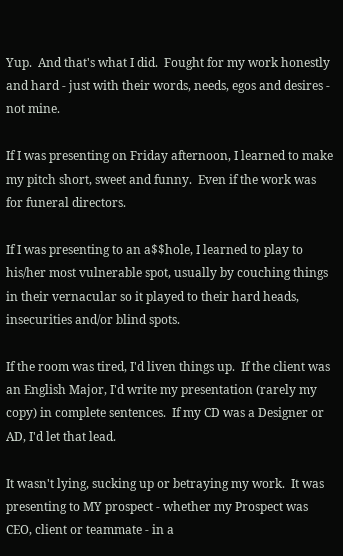Yup.  And that's what I did.  Fought for my work honestly and hard - just with their words, needs, egos and desires - not mine.

If I was presenting on Friday afternoon, I learned to make my pitch short, sweet and funny.  Even if the work was for funeral directors.

If I was presenting to an a$$hole, I learned to play to his/her most vulnerable spot, usually by couching things in their vernacular so it played to their hard heads, insecurities and/or blind spots.

If the room was tired, I'd liven things up.  If the client was an English Major, I'd write my presentation (rarely my copy) in complete sentences.  If my CD was a Designer or AD, I'd let that lead.

It wasn't lying, sucking up or betraying my work.  It was presenting to MY prospect - whether my Prospect was CEO, client or teammate - in a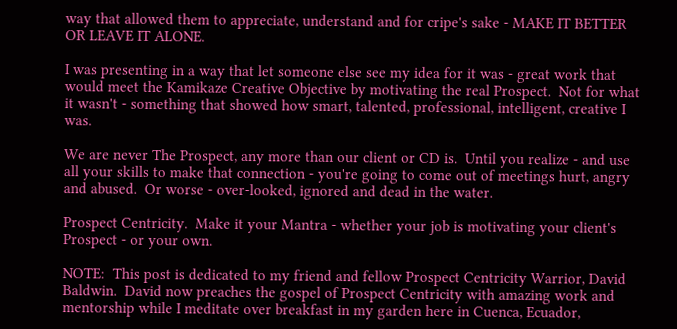way that allowed them to appreciate, understand and for cripe's sake - MAKE IT BETTER OR LEAVE IT ALONE.

I was presenting in a way that let someone else see my idea for it was - great work that would meet the Kamikaze Creative Objective by motivating the real Prospect.  Not for what it wasn't - something that showed how smart, talented, professional, intelligent, creative I was.

We are never The Prospect, any more than our client or CD is.  Until you realize - and use all your skills to make that connection - you're going to come out of meetings hurt, angry and abused.  Or worse - over-looked, ignored and dead in the water.

Prospect Centricity.  Make it your Mantra - whether your job is motivating your client's Prospect - or your own.

NOTE:  This post is dedicated to my friend and fellow Prospect Centricity Warrior, David Baldwin.  David now preaches the gospel of Prospect Centricity with amazing work and mentorship while I meditate over breakfast in my garden here in Cuenca, Ecuador,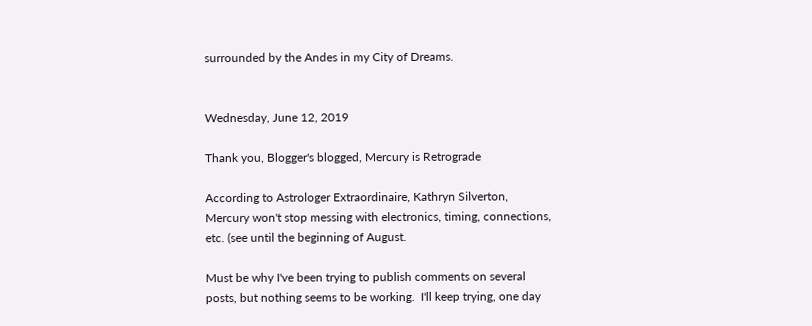surrounded by the Andes in my City of Dreams.


Wednesday, June 12, 2019

Thank you, Blogger's blogged, Mercury is Retrograde

According to Astrologer Extraordinaire, Kathryn Silverton, Mercury won't stop messing with electronics, timing, connections, etc. (see until the beginning of August.

Must be why I've been trying to publish comments on several posts, but nothing seems to be working.  I'll keep trying, one day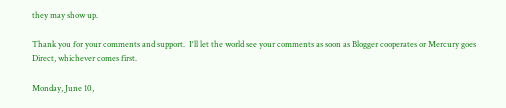they may show up.

Thank you for your comments and support.  I'll let the world see your comments as soon as Blogger cooperates or Mercury goes Direct, whichever comes first.

Monday, June 10,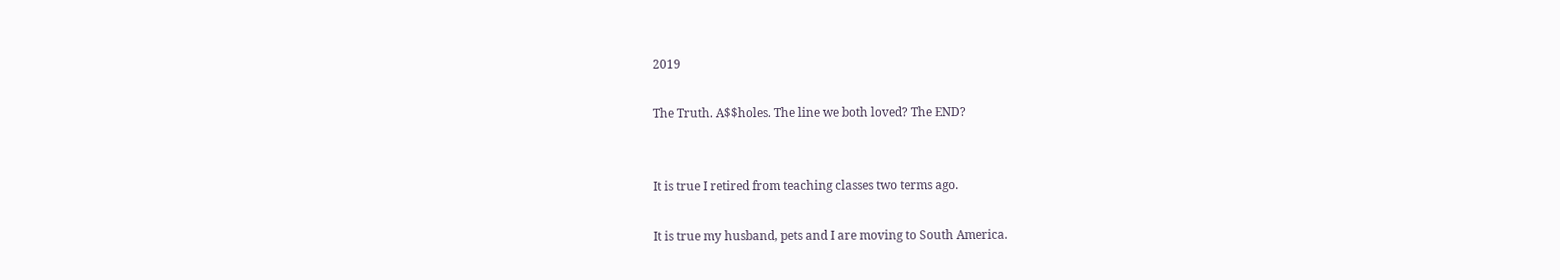2019

The Truth. A$$holes. The line we both loved? The END?


It is true I retired from teaching classes two terms ago.

It is true my husband, pets and I are moving to South America.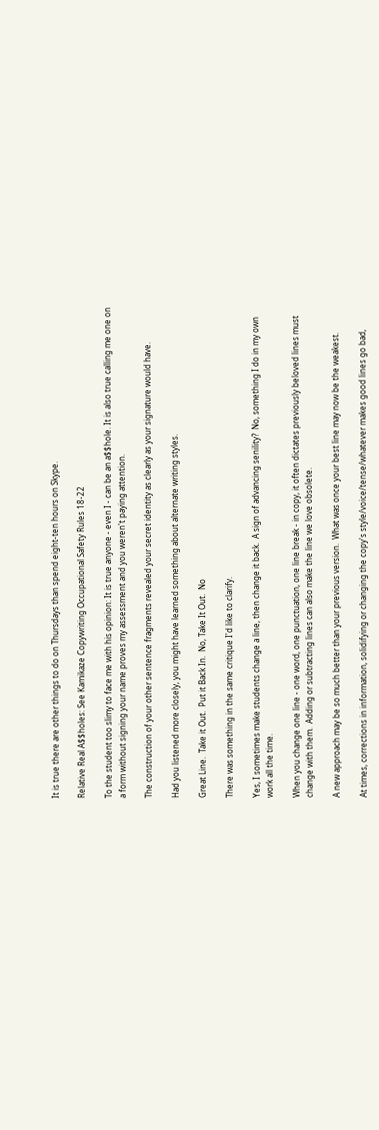It is true there are other things to do on Thursdays than spend eight-ten hours on Skype.

Relative Real A$$holes: See Kamikaze Copywriting Occupational Safety Rules 18-22

To the student too slimy to face me with his opinion: It is true anyone - even I - can be an a$$hole. It is also true calling me one on a form without signing your name proves my assessment and you weren't paying attention.

The construction of your other sentence fragments revealed your secret identity as clearly as your signature would have.

Had you listened more closely, you might have learned something about alternate writing styles.

Great Line.  Take it Out.  Put it Back In.  No, Take It Out.  No

There was something in the same critique I'd like to clarify.

Yes, I sometimes make students change a line, then change it back.  A sign of advancing senility?  No, something I do in my own work all the time.

When you change one line - one word, one punctuation, one line break - in copy, it often dictates previously beloved lines must change with them.  Adding or subtracting lines can also make the line we love obsolete.

A new approach may be so much better than your previous version.  What was once your best line may now be the weakest.

At times, corrections in information, solidifying or changing the copy's style/voice/tense/whatever makes good lines go bad,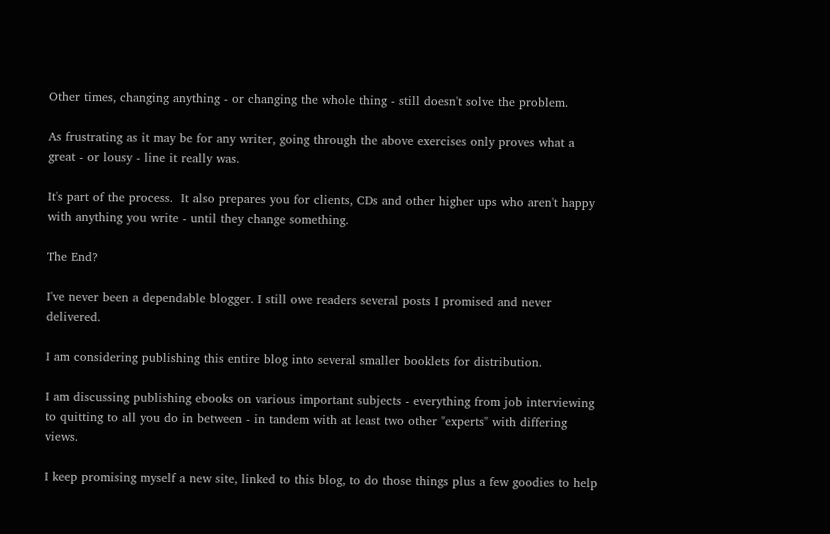Other times, changing anything - or changing the whole thing - still doesn't solve the problem.

As frustrating as it may be for any writer, going through the above exercises only proves what a great - or lousy - line it really was.

It's part of the process.  It also prepares you for clients, CDs and other higher ups who aren't happy with anything you write - until they change something.

The End?

I've never been a dependable blogger. I still owe readers several posts I promised and never delivered.

I am considering publishing this entire blog into several smaller booklets for distribution.

I am discussing publishing ebooks on various important subjects - everything from job interviewing to quitting to all you do in between - in tandem with at least two other "experts" with differing views.

I keep promising myself a new site, linked to this blog, to do those things plus a few goodies to help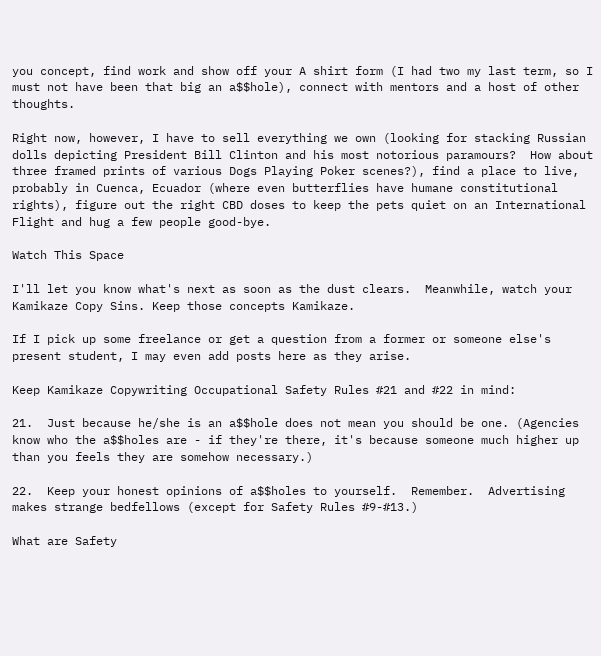you concept, find work and show off your A shirt form (I had two my last term, so I must not have been that big an a$$hole), connect with mentors and a host of other thoughts.

Right now, however, I have to sell everything we own (looking for stacking Russian dolls depicting President Bill Clinton and his most notorious paramours?  How about three framed prints of various Dogs Playing Poker scenes?), find a place to live, probably in Cuenca, Ecuador (where even butterflies have humane constitutional rights), figure out the right CBD doses to keep the pets quiet on an International Flight and hug a few people good-bye.

Watch This Space

I'll let you know what's next as soon as the dust clears.  Meanwhile, watch your Kamikaze Copy Sins. Keep those concepts Kamikaze.

If I pick up some freelance or get a question from a former or someone else's present student, I may even add posts here as they arise.

Keep Kamikaze Copywriting Occupational Safety Rules #21 and #22 in mind:

21.  Just because he/she is an a$$hole does not mean you should be one. (Agencies know who the a$$holes are - if they're there, it's because someone much higher up than you feels they are somehow necessary.)

22.  Keep your honest opinions of a$$holes to yourself.  Remember.  Advertising makes strange bedfellows (except for Safety Rules #9-#13.)

What are Safety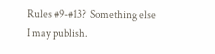Rules #9-#13?  Something else I may publish.